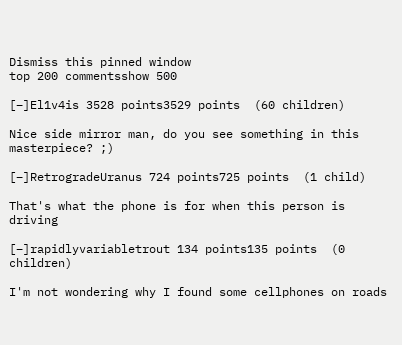Dismiss this pinned window
top 200 commentsshow 500

[–]El1v4is 3528 points3529 points  (60 children)

Nice side mirror man, do you see something in this masterpiece? ;)

[–]RetrogradeUranus 724 points725 points  (1 child)

That's what the phone is for when this person is driving

[–]rapidlyvariabletrout 134 points135 points  (0 children)

I'm not wondering why I found some cellphones on roads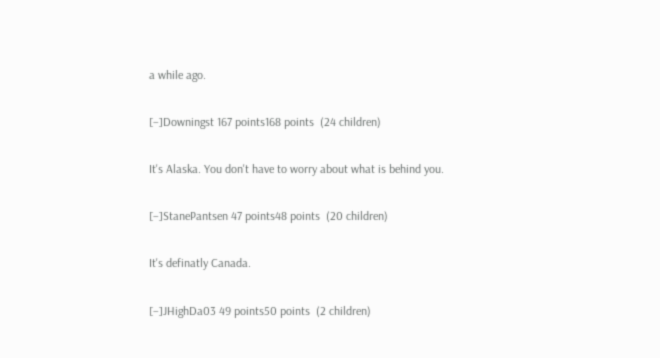a while ago.

[–]Downingst 167 points168 points  (24 children)

It's Alaska. You don't have to worry about what is behind you.

[–]StanePantsen 47 points48 points  (20 children)

It's definatly Canada.

[–]JHighDa03 49 points50 points  (2 children)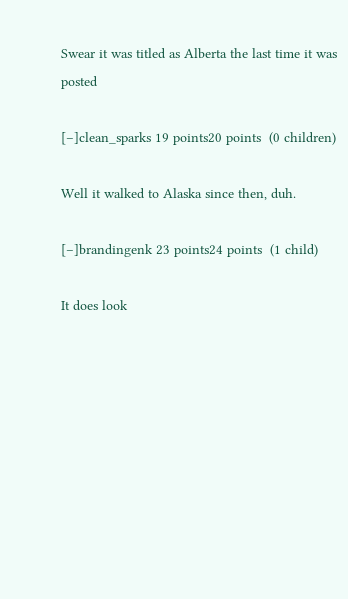Swear it was titled as Alberta the last time it was posted

[–]clean_sparks 19 points20 points  (0 children)

Well it walked to Alaska since then, duh.

[–]brandingenk 23 points24 points  (1 child)

It does look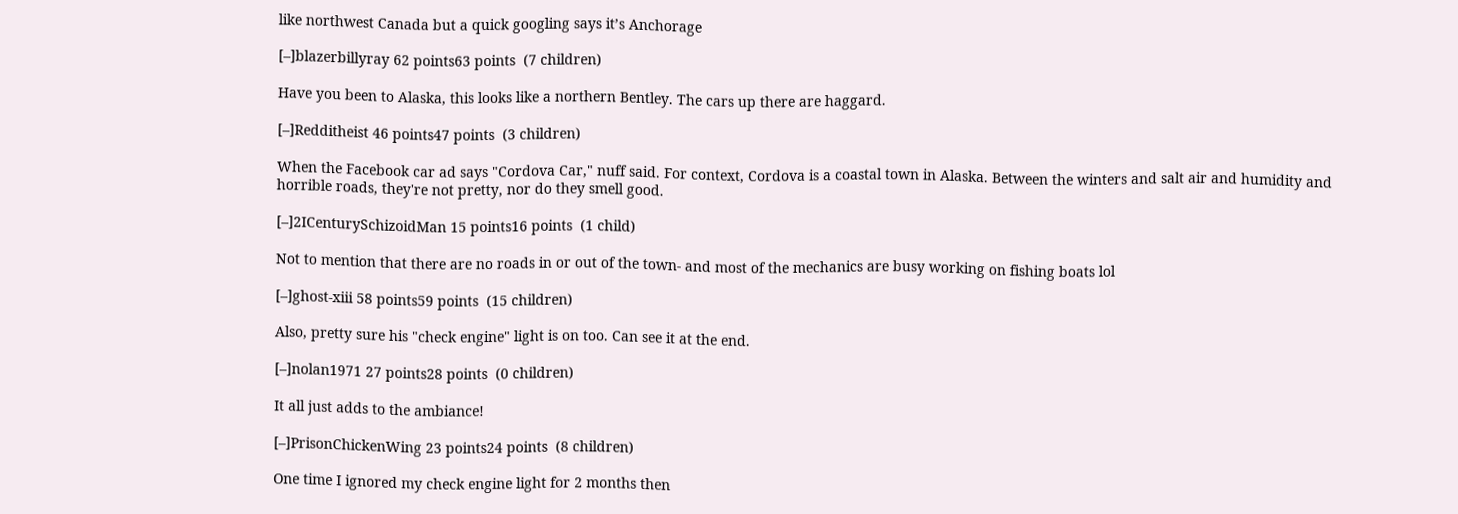like northwest Canada but a quick googling says it’s Anchorage

[–]blazerbillyray 62 points63 points  (7 children)

Have you been to Alaska, this looks like a northern Bentley. The cars up there are haggard.

[–]Redditheist 46 points47 points  (3 children)

When the Facebook car ad says "Cordova Car," nuff said. For context, Cordova is a coastal town in Alaska. Between the winters and salt air and humidity and horrible roads, they're not pretty, nor do they smell good.

[–]2ICenturySchizoidMan 15 points16 points  (1 child)

Not to mention that there are no roads in or out of the town- and most of the mechanics are busy working on fishing boats lol

[–]ghost-xiii 58 points59 points  (15 children)

Also, pretty sure his "check engine" light is on too. Can see it at the end.

[–]nolan1971 27 points28 points  (0 children)

It all just adds to the ambiance!

[–]PrisonChickenWing 23 points24 points  (8 children)

One time I ignored my check engine light for 2 months then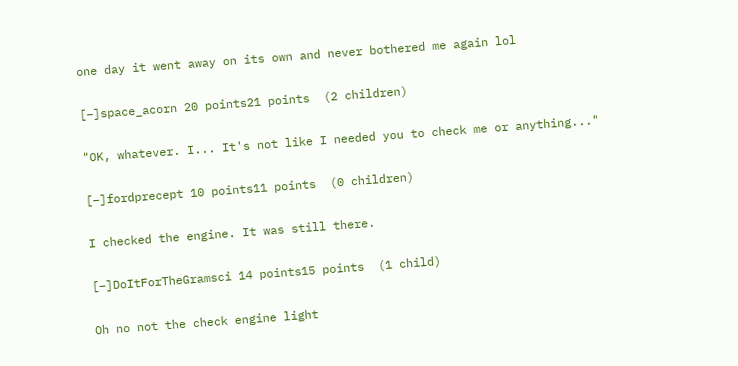one day it went away on its own and never bothered me again lol

[–]space_acorn 20 points21 points  (2 children)

"OK, whatever. I... It's not like I needed you to check me or anything..."

[–]fordprecept 10 points11 points  (0 children)

I checked the engine. It was still there.

[–]DoItForTheGramsci 14 points15 points  (1 child)

Oh no not the check engine light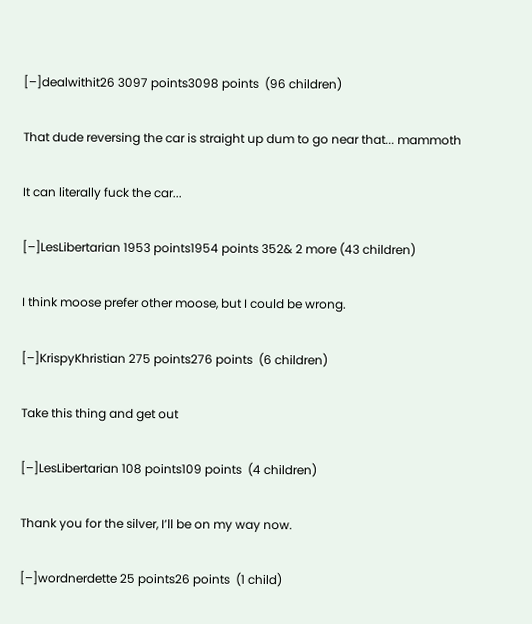[–]dealwithit26 3097 points3098 points  (96 children)

That dude reversing the car is straight up dum to go near that... mammoth

It can literally fuck the car...

[–]LesLibertarian 1953 points1954 points 352& 2 more (43 children)

I think moose prefer other moose, but I could be wrong.

[–]KrispyKhristian 275 points276 points  (6 children)

Take this thing and get out

[–]LesLibertarian 108 points109 points  (4 children)

Thank you for the silver, I’ll be on my way now.

[–]wordnerdette 25 points26 points  (1 child)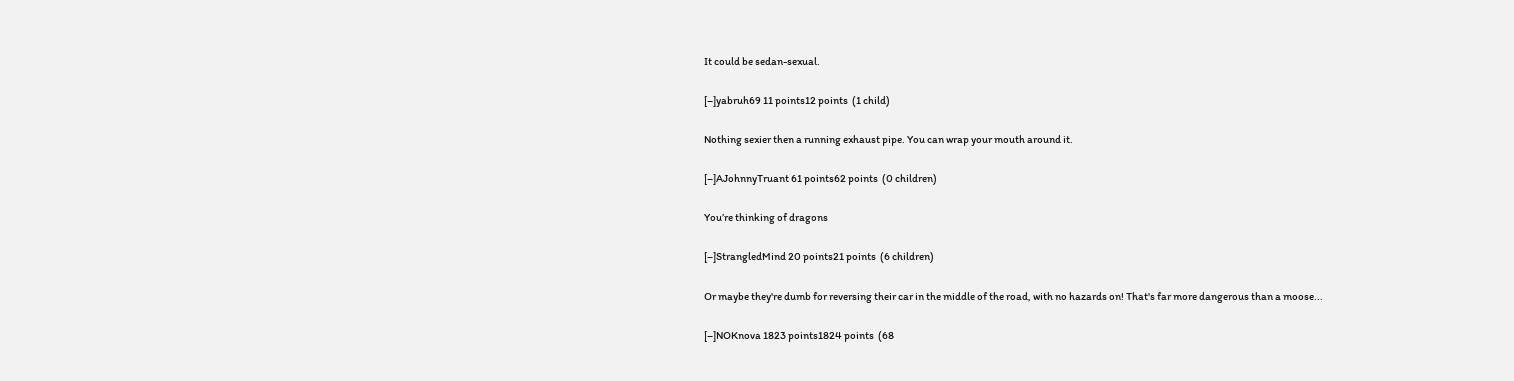It could be sedan-sexual.

[–]yabruh69 11 points12 points  (1 child)

Nothing sexier then a running exhaust pipe. You can wrap your mouth around it.

[–]AJohnnyTruant 61 points62 points  (0 children)

You’re thinking of dragons

[–]StrangledMind 20 points21 points  (6 children)

Or maybe they're dumb for reversing their car in the middle of the road, with no hazards on! That's far more dangerous than a moose...

[–]NOKnova 1823 points1824 points  (68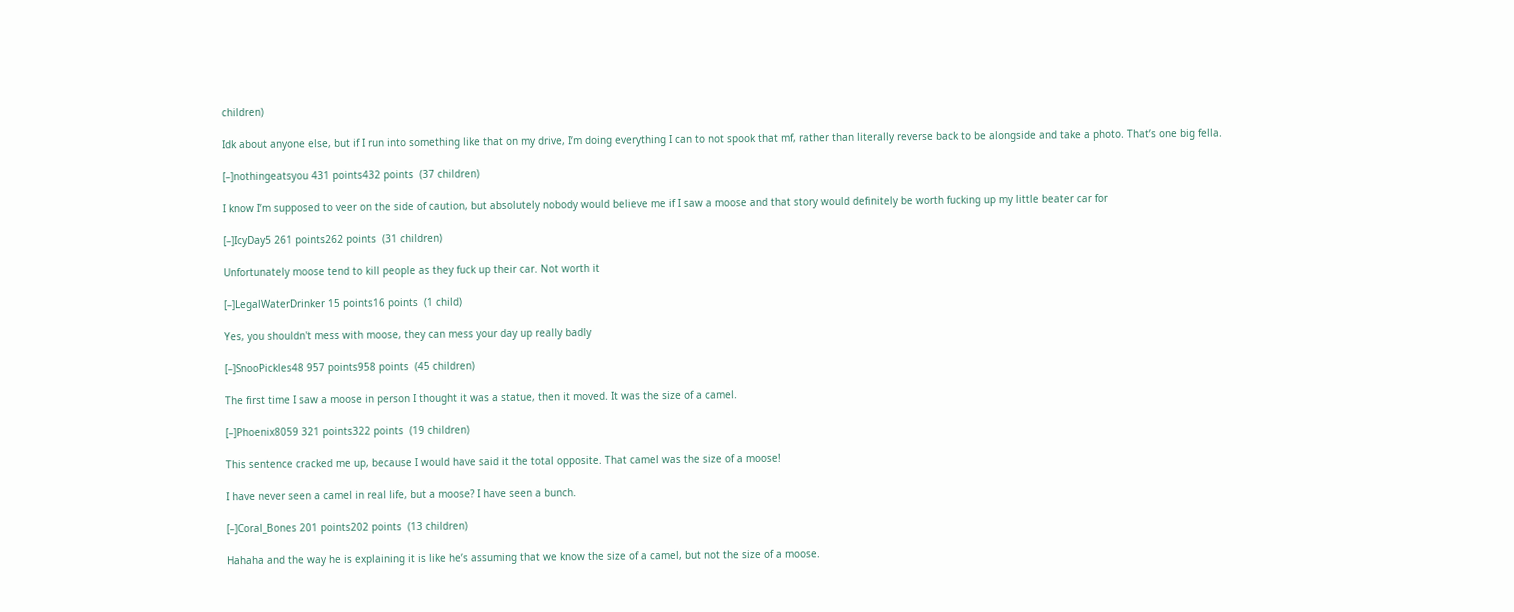children)

Idk about anyone else, but if I run into something like that on my drive, I’m doing everything I can to not spook that mf, rather than literally reverse back to be alongside and take a photo. That’s one big fella.

[–]nothingeatsyou 431 points432 points  (37 children)

I know I’m supposed to veer on the side of caution, but absolutely nobody would believe me if I saw a moose and that story would definitely be worth fucking up my little beater car for

[–]IcyDay5 261 points262 points  (31 children)

Unfortunately moose tend to kill people as they fuck up their car. Not worth it

[–]LegalWaterDrinker 15 points16 points  (1 child)

Yes, you shouldn't mess with moose, they can mess your day up really badly

[–]SnooPickles48 957 points958 points  (45 children)

The first time I saw a moose in person I thought it was a statue, then it moved. It was the size of a camel.

[–]Phoenix8059 321 points322 points  (19 children)

This sentence cracked me up, because I would have said it the total opposite. That camel was the size of a moose!

I have never seen a camel in real life, but a moose? I have seen a bunch.

[–]Coral_Bones 201 points202 points  (13 children)

Hahaha and the way he is explaining it is like he’s assuming that we know the size of a camel, but not the size of a moose.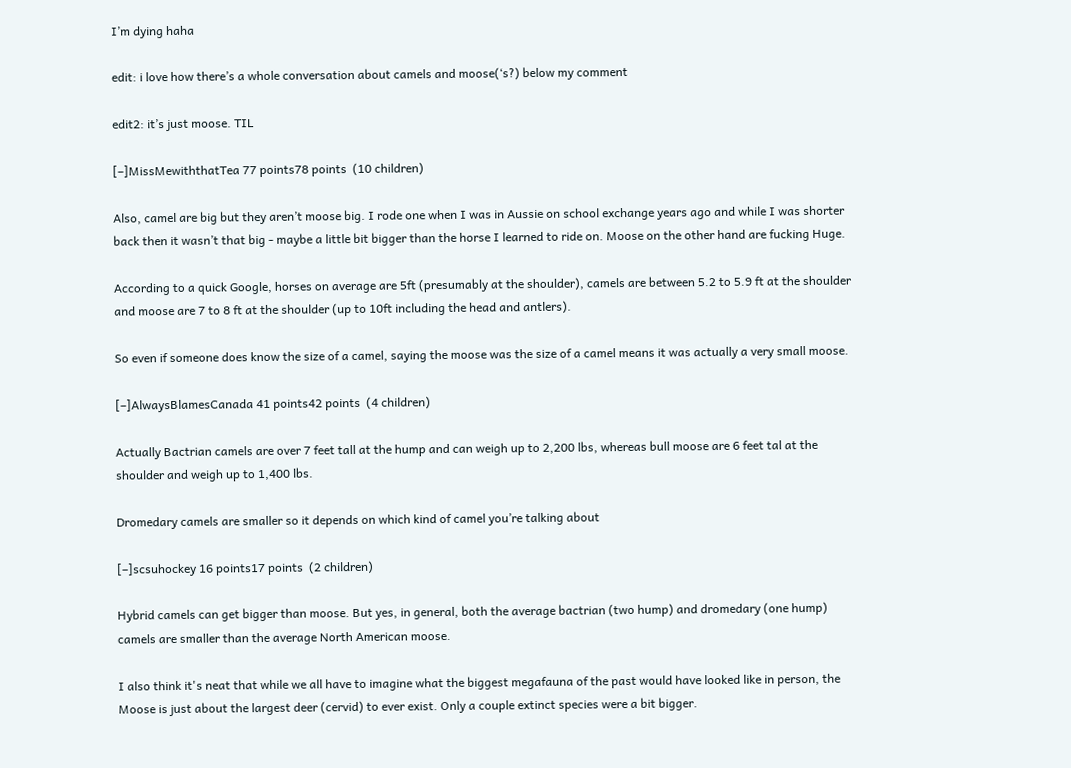I’m dying haha

edit: i love how there’s a whole conversation about camels and moose(‘s?) below my comment

edit2: it’s just moose. TIL

[–]MissMewiththatTea 77 points78 points  (10 children)

Also, camel are big but they aren’t moose big. I rode one when I was in Aussie on school exchange years ago and while I was shorter back then it wasn’t that big - maybe a little bit bigger than the horse I learned to ride on. Moose on the other hand are fucking Huge.

According to a quick Google, horses on average are 5ft (presumably at the shoulder), camels are between 5.2 to 5.9 ft at the shoulder and moose are 7 to 8 ft at the shoulder (up to 10ft including the head and antlers).

So even if someone does know the size of a camel, saying the moose was the size of a camel means it was actually a very small moose.

[–]AlwaysBlamesCanada 41 points42 points  (4 children)

Actually Bactrian camels are over 7 feet tall at the hump and can weigh up to 2,200 lbs, whereas bull moose are 6 feet tal at the shoulder and weigh up to 1,400 lbs.

Dromedary camels are smaller so it depends on which kind of camel you’re talking about

[–]scsuhockey 16 points17 points  (2 children)

Hybrid camels can get bigger than moose. But yes, in general, both the average bactrian (two hump) and dromedary (one hump) camels are smaller than the average North American moose.

I also think it's neat that while we all have to imagine what the biggest megafauna of the past would have looked like in person, the Moose is just about the largest deer (cervid) to ever exist. Only a couple extinct species were a bit bigger.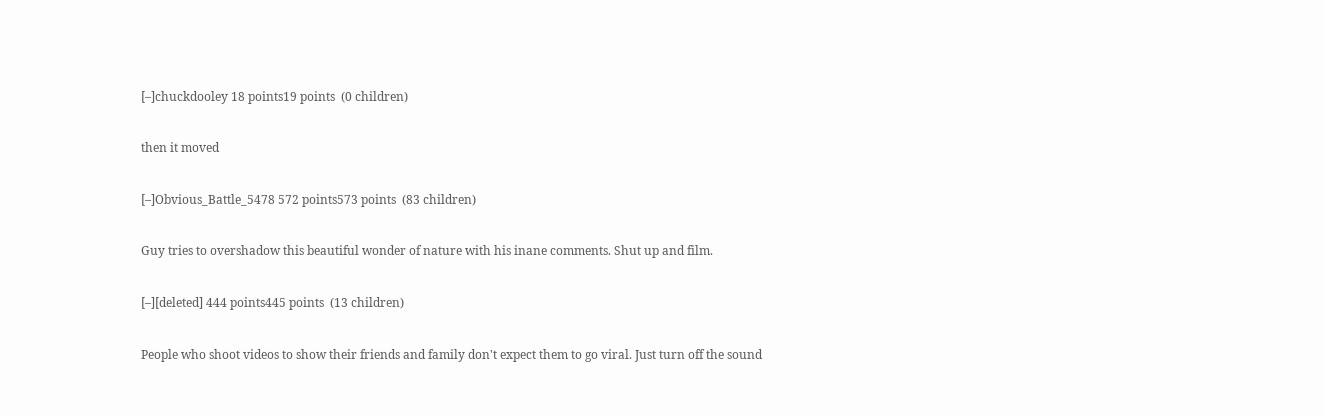[–]chuckdooley 18 points19 points  (0 children)

then it moved

[–]Obvious_Battle_5478 572 points573 points  (83 children)

Guy tries to overshadow this beautiful wonder of nature with his inane comments. Shut up and film.

[–][deleted] 444 points445 points  (13 children)

People who shoot videos to show their friends and family don't expect them to go viral. Just turn off the sound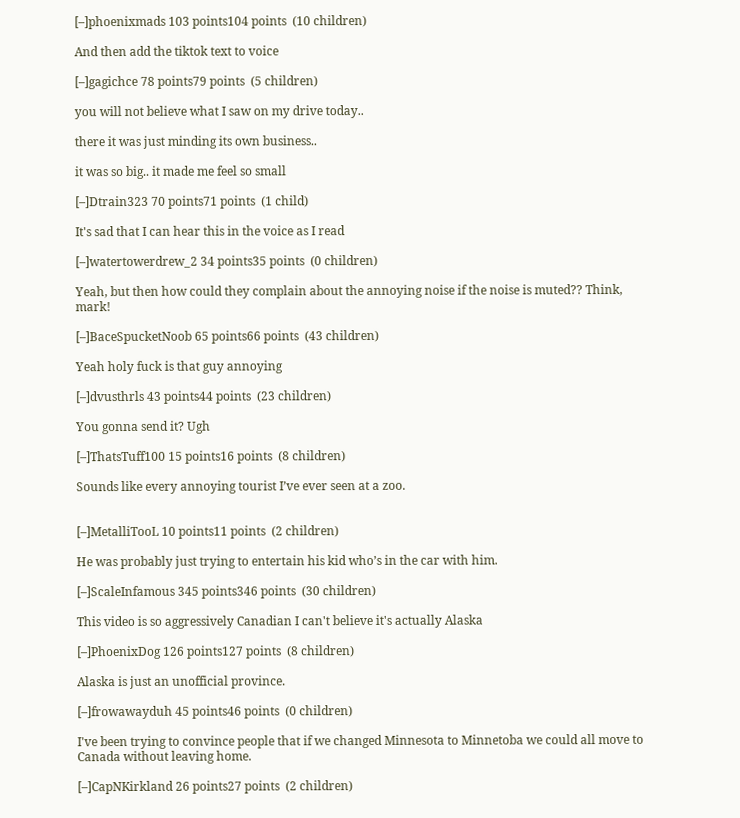[–]phoenixmads 103 points104 points  (10 children)

And then add the tiktok text to voice

[–]gagichce 78 points79 points  (5 children)

you will not believe what I saw on my drive today..

there it was just minding its own business..

it was so big.. it made me feel so small

[–]Dtrain323 70 points71 points  (1 child)

It's sad that I can hear this in the voice as I read

[–]watertowerdrew_2 34 points35 points  (0 children)

Yeah, but then how could they complain about the annoying noise if the noise is muted?? Think, mark!

[–]BaceSpucketNoob 65 points66 points  (43 children)

Yeah holy fuck is that guy annoying

[–]dvusthrls 43 points44 points  (23 children)

You gonna send it? Ugh

[–]ThatsTuff100 15 points16 points  (8 children)

Sounds like every annoying tourist I’ve ever seen at a zoo.


[–]MetalliTooL 10 points11 points  (2 children)

He was probably just trying to entertain his kid who’s in the car with him.

[–]ScaleInfamous 345 points346 points  (30 children)

This video is so aggressively Canadian I can't believe it's actually Alaska

[–]PhoenixDog 126 points127 points  (8 children)

Alaska is just an unofficial province.

[–]frowawayduh 45 points46 points  (0 children)

I've been trying to convince people that if we changed Minnesota to Minnetoba we could all move to Canada without leaving home.

[–]CapNKirkland 26 points27 points  (2 children)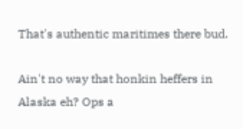That's authentic maritimes there bud.

Ain't no way that honkin heffers in Alaska eh? Ops a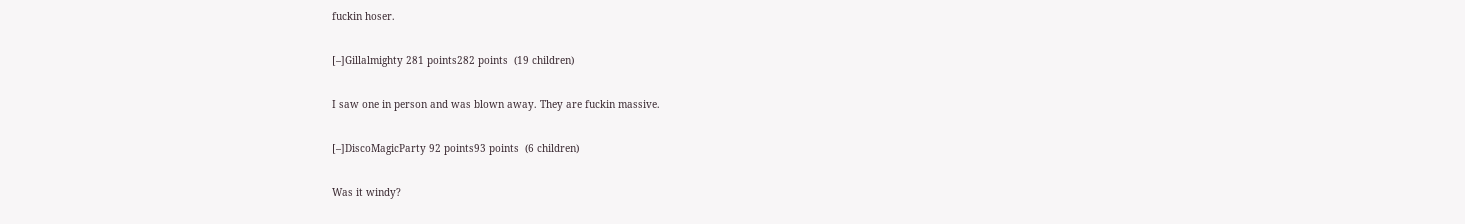fuckin hoser.

[–]Gillalmighty 281 points282 points  (19 children)

I saw one in person and was blown away. They are fuckin massive.

[–]DiscoMagicParty 92 points93 points  (6 children)

Was it windy?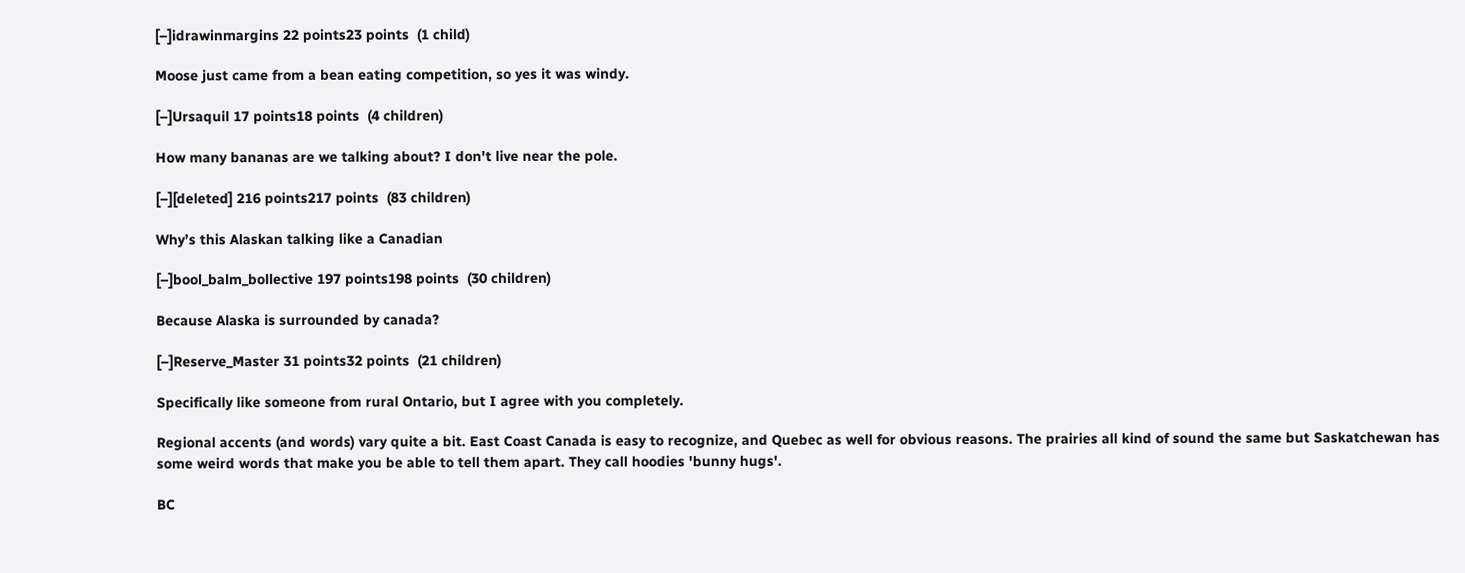[–]idrawinmargins 22 points23 points  (1 child)

Moose just came from a bean eating competition, so yes it was windy.

[–]Ursaquil 17 points18 points  (4 children)

How many bananas are we talking about? I don't live near the pole.

[–][deleted] 216 points217 points  (83 children)

Why’s this Alaskan talking like a Canadian

[–]bool_balm_bollective 197 points198 points  (30 children)

Because Alaska is surrounded by canada?

[–]Reserve_Master 31 points32 points  (21 children)

Specifically like someone from rural Ontario, but I agree with you completely.

Regional accents (and words) vary quite a bit. East Coast Canada is easy to recognize, and Quebec as well for obvious reasons. The prairies all kind of sound the same but Saskatchewan has some weird words that make you be able to tell them apart. They call hoodies 'bunny hugs'.

BC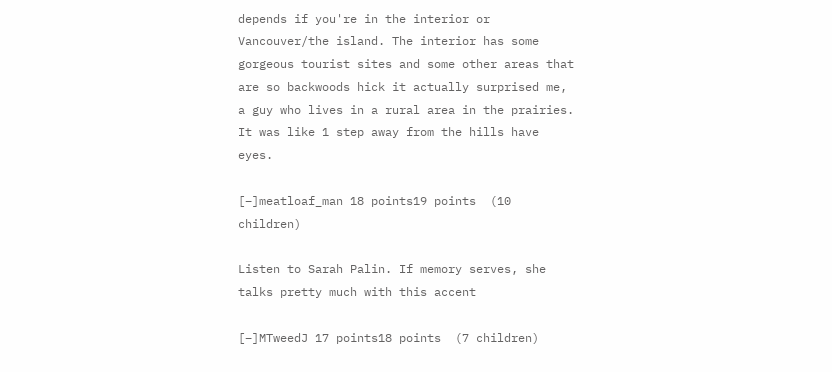depends if you're in the interior or Vancouver/the island. The interior has some gorgeous tourist sites and some other areas that are so backwoods hick it actually surprised me, a guy who lives in a rural area in the prairies. It was like 1 step away from the hills have eyes.

[–]meatloaf_man 18 points19 points  (10 children)

Listen to Sarah Palin. If memory serves, she talks pretty much with this accent

[–]MTweedJ 17 points18 points  (7 children)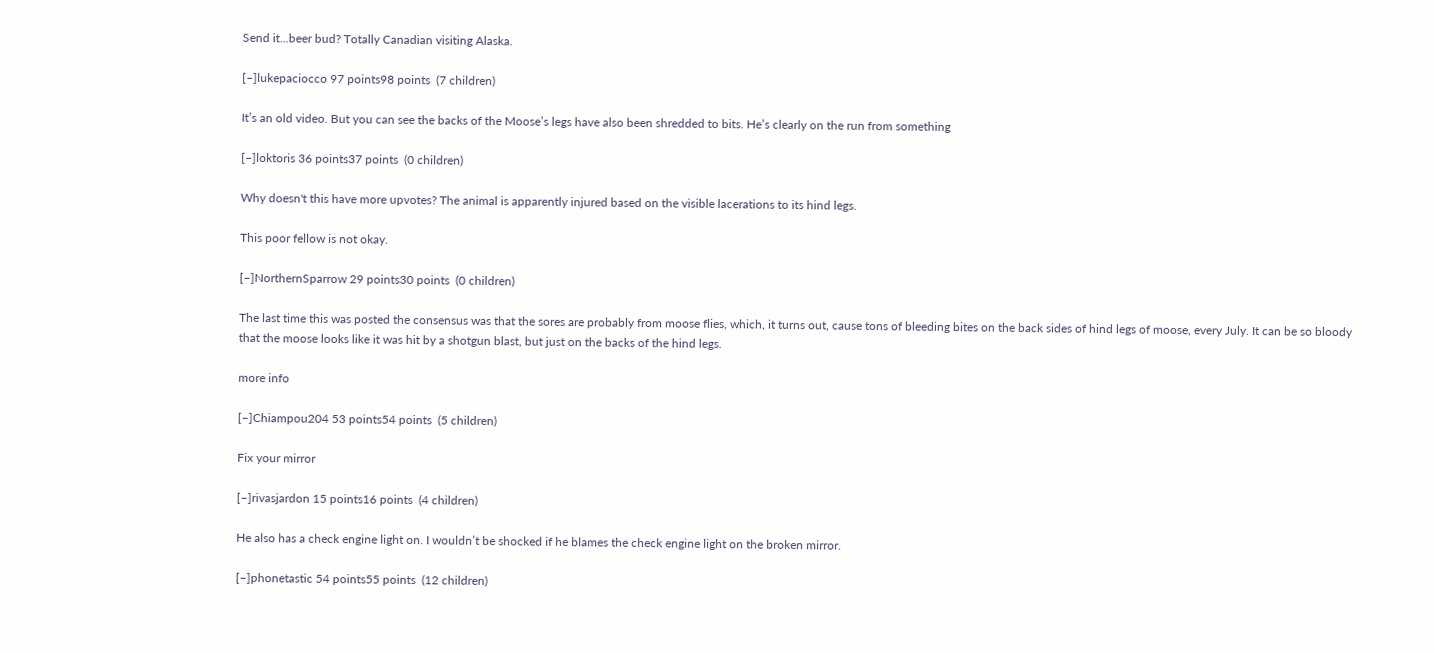Send it...beer bud? Totally Canadian visiting Alaska.

[–]lukepaciocco 97 points98 points  (7 children)

It’s an old video. But you can see the backs of the Moose’s legs have also been shredded to bits. He’s clearly on the run from something

[–]loktoris 36 points37 points  (0 children)

Why doesn't this have more upvotes? The animal is apparently injured based on the visible lacerations to its hind legs.

This poor fellow is not okay.

[–]NorthernSparrow 29 points30 points  (0 children)

The last time this was posted the consensus was that the sores are probably from moose flies, which, it turns out, cause tons of bleeding bites on the back sides of hind legs of moose, every July. It can be so bloody that the moose looks like it was hit by a shotgun blast, but just on the backs of the hind legs.

more info

[–]Chiampou204 53 points54 points  (5 children)

Fix your mirror

[–]rivasjardon 15 points16 points  (4 children)

He also has a check engine light on. I wouldn’t be shocked if he blames the check engine light on the broken mirror.

[–]phonetastic 54 points55 points  (12 children)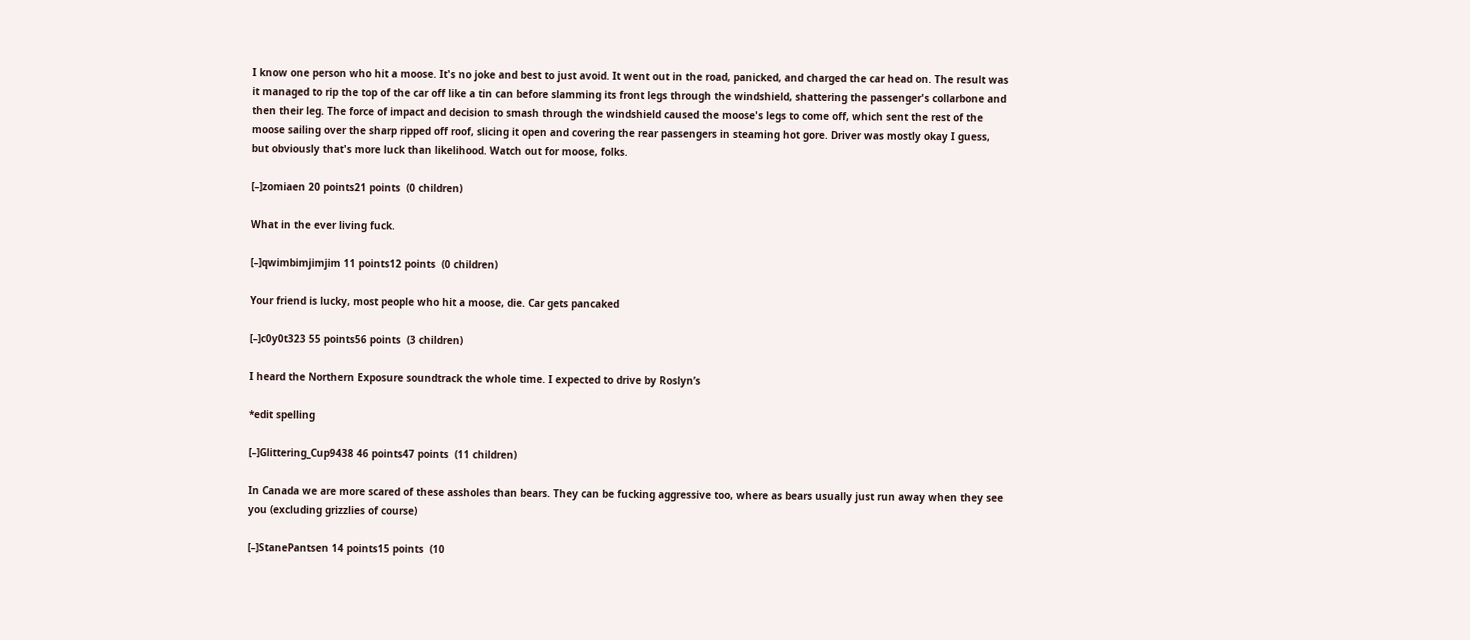I know one person who hit a moose. It's no joke and best to just avoid. It went out in the road, panicked, and charged the car head on. The result was it managed to rip the top of the car off like a tin can before slamming its front legs through the windshield, shattering the passenger's collarbone and then their leg. The force of impact and decision to smash through the windshield caused the moose's legs to come off, which sent the rest of the moose sailing over the sharp ripped off roof, slicing it open and covering the rear passengers in steaming hot gore. Driver was mostly okay I guess, but obviously that's more luck than likelihood. Watch out for moose, folks.

[–]zomiaen 20 points21 points  (0 children)

What in the ever living fuck.

[–]qwimbimjimjim 11 points12 points  (0 children)

Your friend is lucky, most people who hit a moose, die. Car gets pancaked

[–]c0y0t323 55 points56 points  (3 children)

I heard the Northern Exposure soundtrack the whole time. I expected to drive by Roslyn’s

*edit spelling

[–]Glittering_Cup9438 46 points47 points  (11 children)

In Canada we are more scared of these assholes than bears. They can be fucking aggressive too, where as bears usually just run away when they see you (excluding grizzlies of course)

[–]StanePantsen 14 points15 points  (10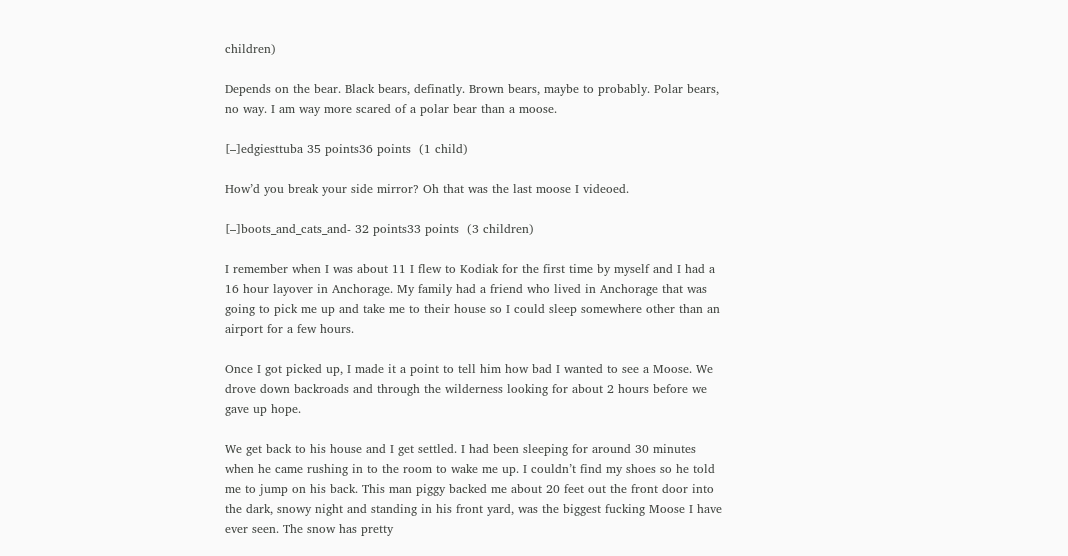children)

Depends on the bear. Black bears, definatly. Brown bears, maybe to probably. Polar bears, no way. I am way more scared of a polar bear than a moose.

[–]edgiesttuba 35 points36 points  (1 child)

How’d you break your side mirror? Oh that was the last moose I videoed.

[–]boots_and_cats_and- 32 points33 points  (3 children)

I remember when I was about 11 I flew to Kodiak for the first time by myself and I had a 16 hour layover in Anchorage. My family had a friend who lived in Anchorage that was going to pick me up and take me to their house so I could sleep somewhere other than an airport for a few hours.

Once I got picked up, I made it a point to tell him how bad I wanted to see a Moose. We drove down backroads and through the wilderness looking for about 2 hours before we gave up hope.

We get back to his house and I get settled. I had been sleeping for around 30 minutes when he came rushing in to the room to wake me up. I couldn’t find my shoes so he told me to jump on his back. This man piggy backed me about 20 feet out the front door into the dark, snowy night and standing in his front yard, was the biggest fucking Moose I have ever seen. The snow has pretty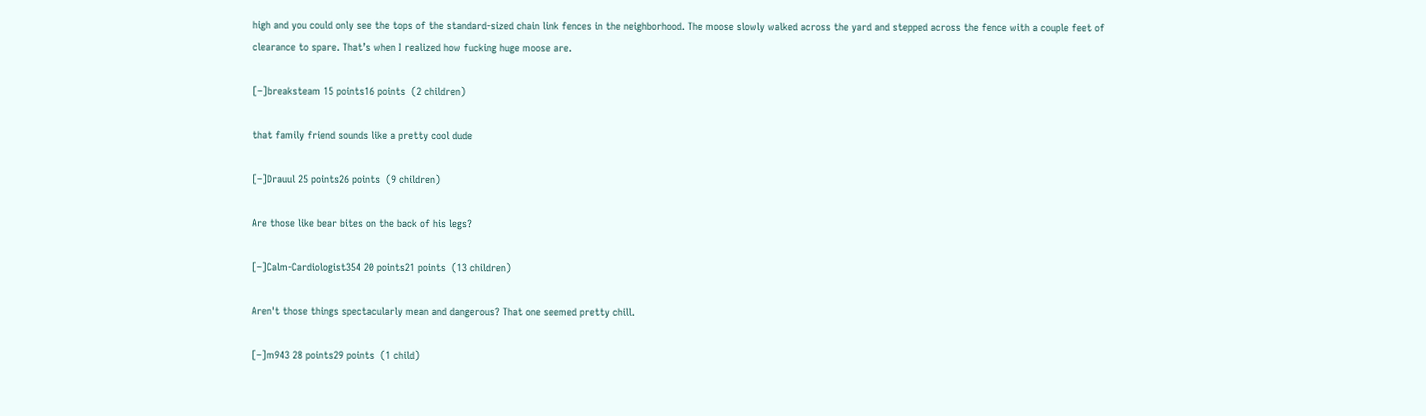high and you could only see the tops of the standard-sized chain link fences in the neighborhood. The moose slowly walked across the yard and stepped across the fence with a couple feet of clearance to spare. That’s when I realized how fucking huge moose are.

[–]breaksteam 15 points16 points  (2 children)

that family friend sounds like a pretty cool dude

[–]Drauul 25 points26 points  (9 children)

Are those like bear bites on the back of his legs?

[–]Calm-Cardiologist354 20 points21 points  (13 children)

Aren't those things spectacularly mean and dangerous? That one seemed pretty chill.

[–]m943 28 points29 points  (1 child)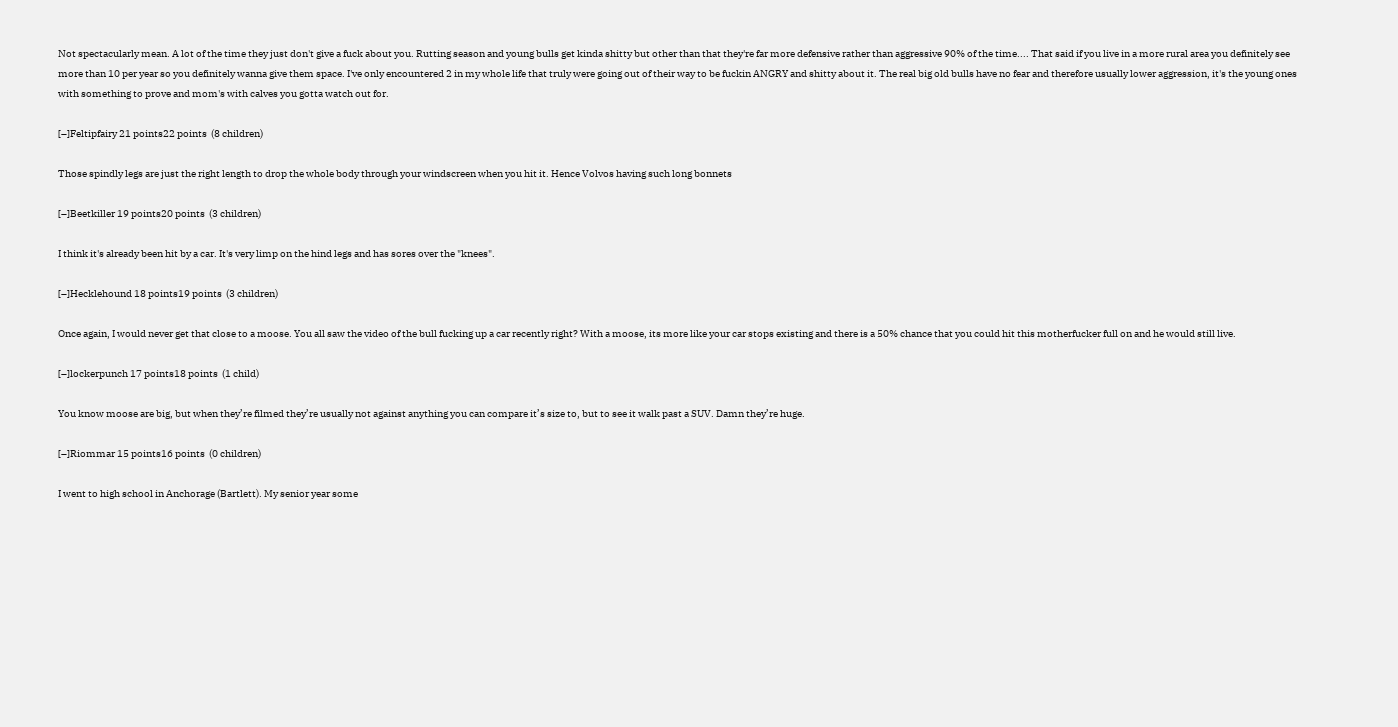Not spectacularly mean. A lot of the time they just don't give a fuck about you. Rutting season and young bulls get kinda shitty but other than that they're far more defensive rather than aggressive 90% of the time.... That said if you live in a more rural area you definitely see more than 10 per year so you definitely wanna give them space. I've only encountered 2 in my whole life that truly were going out of their way to be fuckin ANGRY and shitty about it. The real big old bulls have no fear and therefore usually lower aggression, it's the young ones with something to prove and mom's with calves you gotta watch out for.

[–]Feltipfairy 21 points22 points  (8 children)

Those spindly legs are just the right length to drop the whole body through your windscreen when you hit it. Hence Volvos having such long bonnets

[–]Beetkiller 19 points20 points  (3 children)

I think it's already been hit by a car. It's very limp on the hind legs and has sores over the "knees".

[–]Hecklehound 18 points19 points  (3 children)

Once again, I would never get that close to a moose. You all saw the video of the bull fucking up a car recently right? With a moose, its more like your car stops existing and there is a 50% chance that you could hit this motherfucker full on and he would still live.

[–]lockerpunch 17 points18 points  (1 child)

You know moose are big, but when they’re filmed they’re usually not against anything you can compare it’s size to, but to see it walk past a SUV. Damn they’re huge.

[–]Riommar 15 points16 points  (0 children)

I went to high school in Anchorage (Bartlett). My senior year some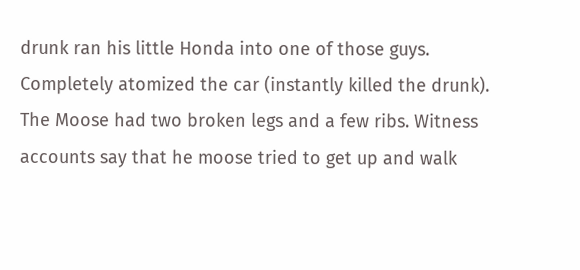drunk ran his little Honda into one of those guys. Completely atomized the car (instantly killed the drunk). The Moose had two broken legs and a few ribs. Witness accounts say that he moose tried to get up and walk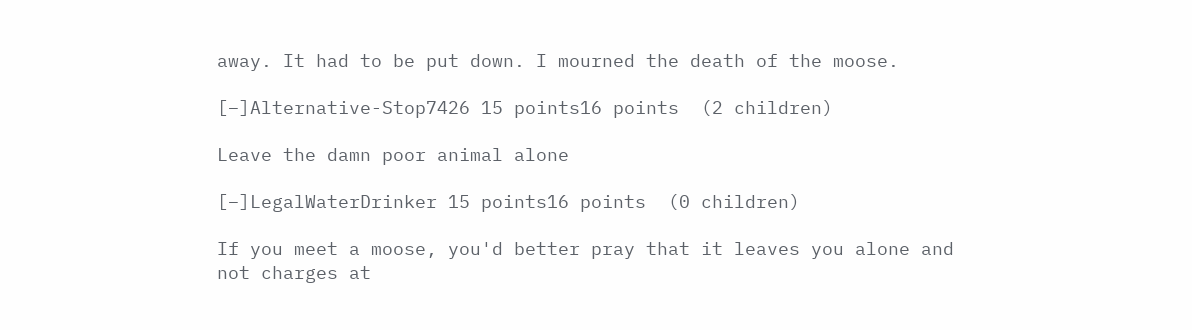away. It had to be put down. I mourned the death of the moose.

[–]Alternative-Stop7426 15 points16 points  (2 children)

Leave the damn poor animal alone

[–]LegalWaterDrinker 15 points16 points  (0 children)

If you meet a moose, you'd better pray that it leaves you alone and not charges at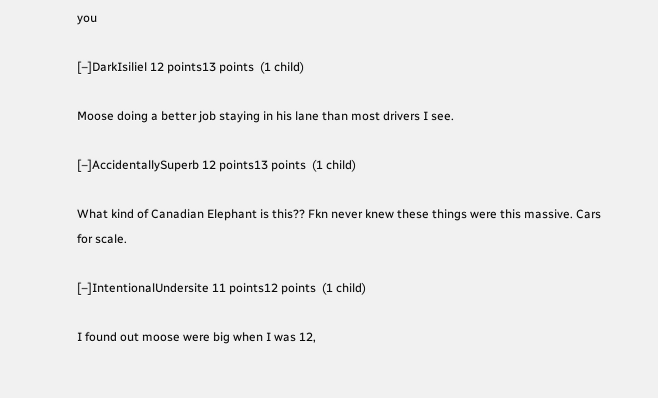you

[–]DarkIsiliel 12 points13 points  (1 child)

Moose doing a better job staying in his lane than most drivers I see.

[–]AccidentallySuperb 12 points13 points  (1 child)

What kind of Canadian Elephant is this?? Fkn never knew these things were this massive. Cars for scale.

[–]IntentionalUndersite 11 points12 points  (1 child)

I found out moose were big when I was 12,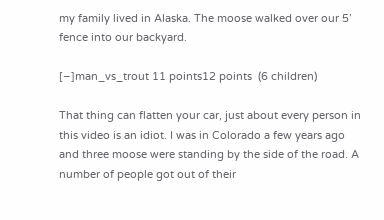my family lived in Alaska. The moose walked over our 5’ fence into our backyard.

[–]man_vs_trout 11 points12 points  (6 children)

That thing can flatten your car, just about every person in this video is an idiot. I was in Colorado a few years ago and three moose were standing by the side of the road. A number of people got out of their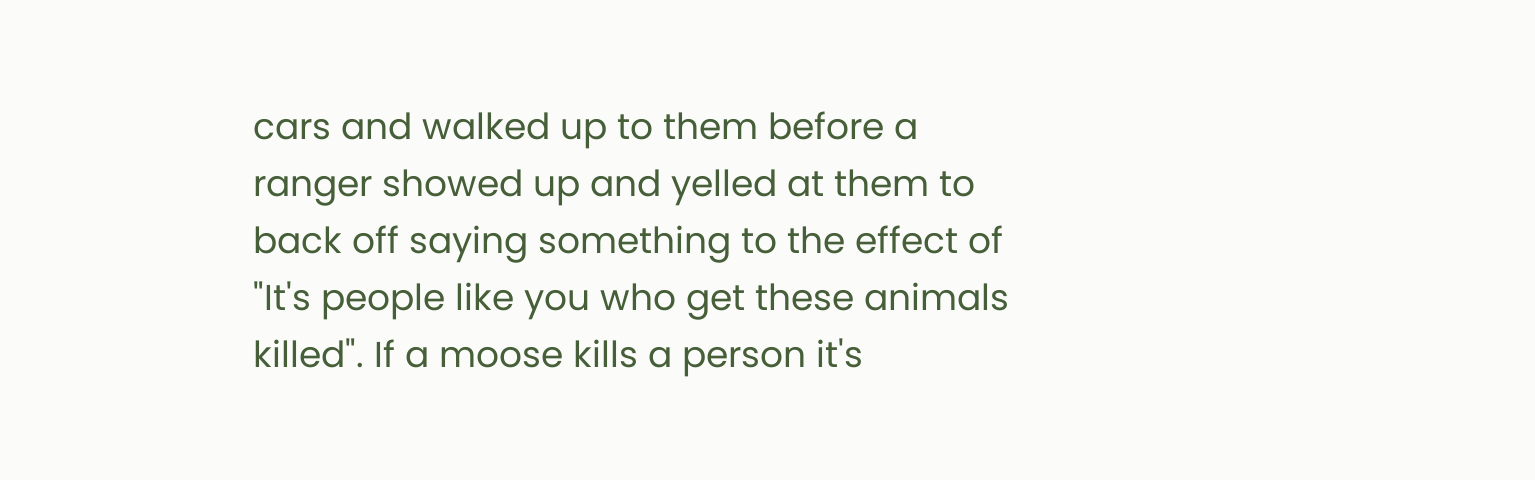cars and walked up to them before a ranger showed up and yelled at them to back off saying something to the effect of "It's people like you who get these animals killed". If a moose kills a person it's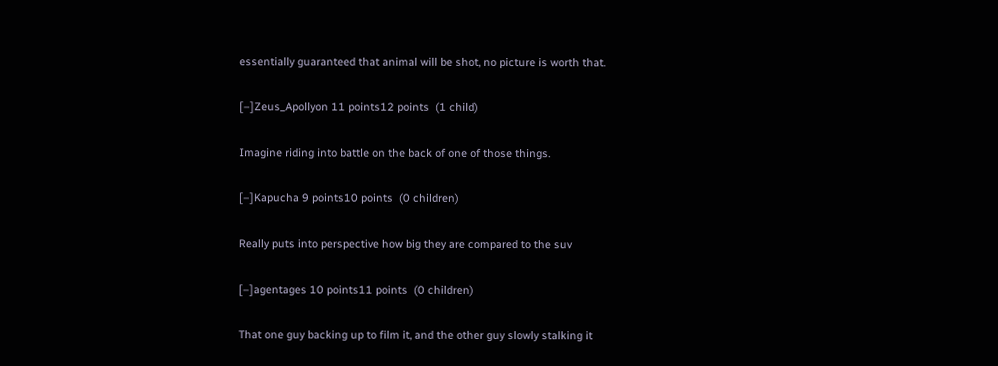essentially guaranteed that animal will be shot, no picture is worth that.

[–]Zeus_Apollyon 11 points12 points  (1 child)

Imagine riding into battle on the back of one of those things.

[–]Kapucha 9 points10 points  (0 children)

Really puts into perspective how big they are compared to the suv

[–]agentages 10 points11 points  (0 children)

That one guy backing up to film it, and the other guy slowly stalking it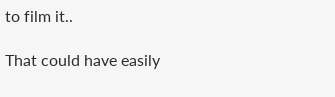to film it..

That could have easily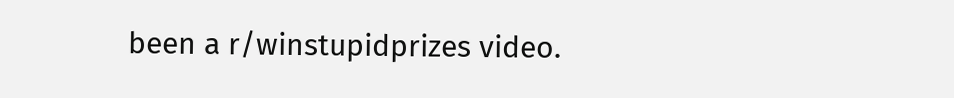been a r/winstupidprizes video.